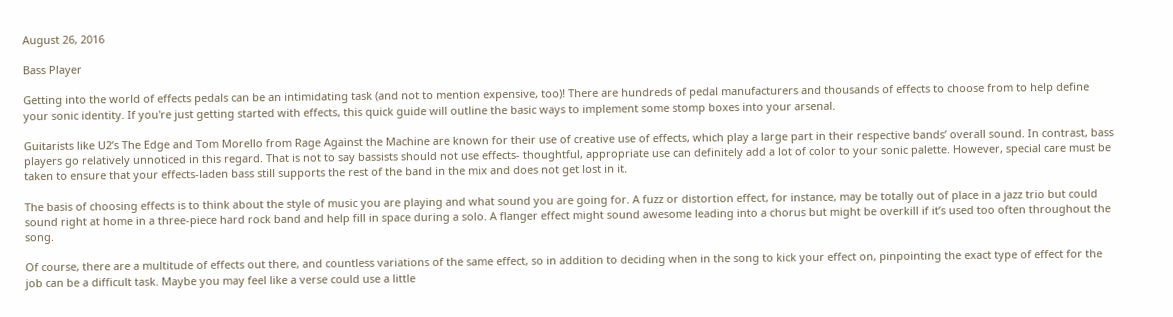August 26, 2016

Bass Player

Getting into the world of effects pedals can be an intimidating task (and not to mention expensive, too)! There are hundreds of pedal manufacturers and thousands of effects to choose from to help define your sonic identity. If you're just getting started with effects, this quick guide will outline the basic ways to implement some stomp boxes into your arsenal.

Guitarists like U2’s The Edge and Tom Morello from Rage Against the Machine are known for their use of creative use of effects, which play a large part in their respective bands’ overall sound. In contrast, bass players go relatively unnoticed in this regard. That is not to say bassists should not use effects- thoughtful, appropriate use can definitely add a lot of color to your sonic palette. However, special care must be taken to ensure that your effects-laden bass still supports the rest of the band in the mix and does not get lost in it.

The basis of choosing effects is to think about the style of music you are playing and what sound you are going for. A fuzz or distortion effect, for instance, may be totally out of place in a jazz trio but could sound right at home in a three-piece hard rock band and help fill in space during a solo. A flanger effect might sound awesome leading into a chorus but might be overkill if it’s used too often throughout the song.

Of course, there are a multitude of effects out there, and countless variations of the same effect, so in addition to deciding when in the song to kick your effect on, pinpointing the exact type of effect for the job can be a difficult task. Maybe you may feel like a verse could use a little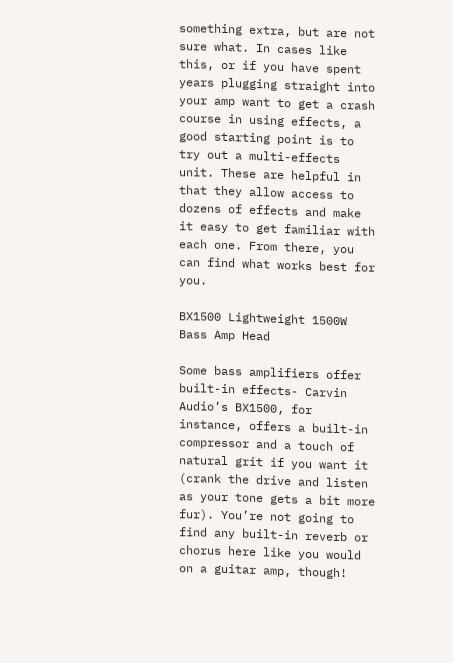something extra, but are not sure what. In cases like this, or if you have spent years plugging straight into your amp want to get a crash course in using effects, a good starting point is to try out a multi-effects unit. These are helpful in that they allow access to dozens of effects and make it easy to get familiar with each one. From there, you can find what works best for you.

BX1500 Lightweight 1500W Bass Amp Head

Some bass amplifiers offer built-in effects- Carvin Audio’s BX1500, for instance, offers a built-in compressor and a touch of natural grit if you want it (crank the drive and listen as your tone gets a bit more fur). You’re not going to find any built-in reverb or chorus here like you would on a guitar amp, though!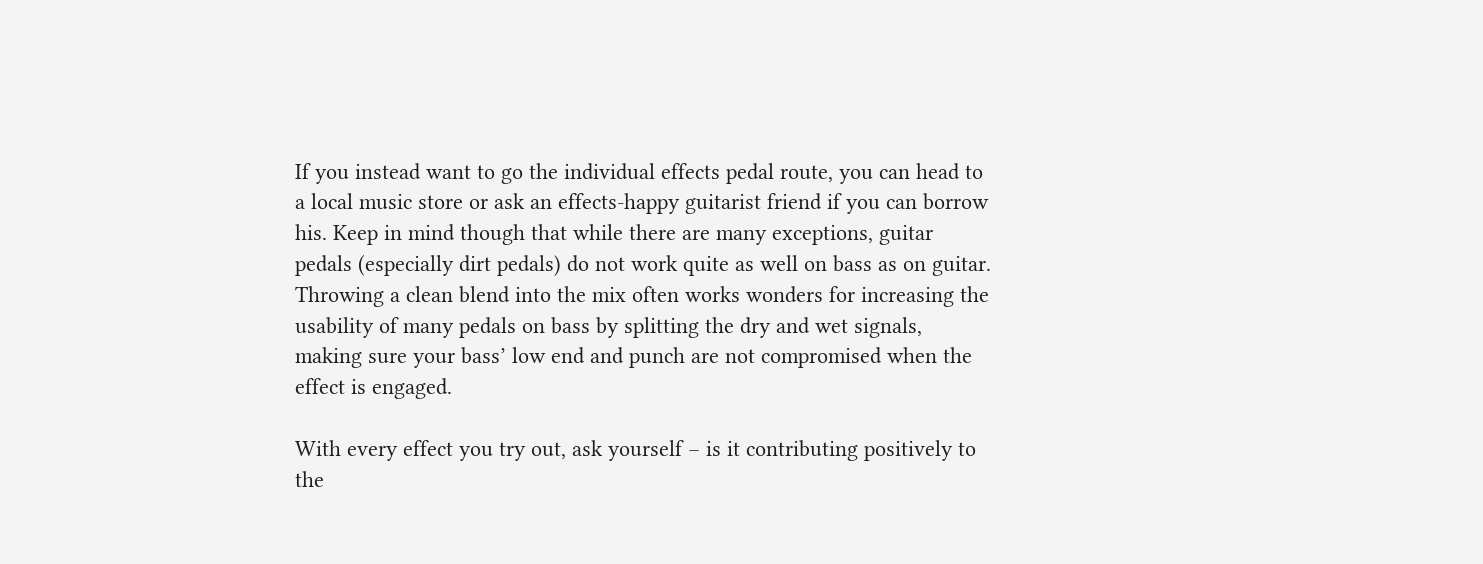If you instead want to go the individual effects pedal route, you can head to a local music store or ask an effects-happy guitarist friend if you can borrow his. Keep in mind though that while there are many exceptions, guitar pedals (especially dirt pedals) do not work quite as well on bass as on guitar. Throwing a clean blend into the mix often works wonders for increasing the usability of many pedals on bass by splitting the dry and wet signals, making sure your bass’ low end and punch are not compromised when the effect is engaged.

With every effect you try out, ask yourself – is it contributing positively to the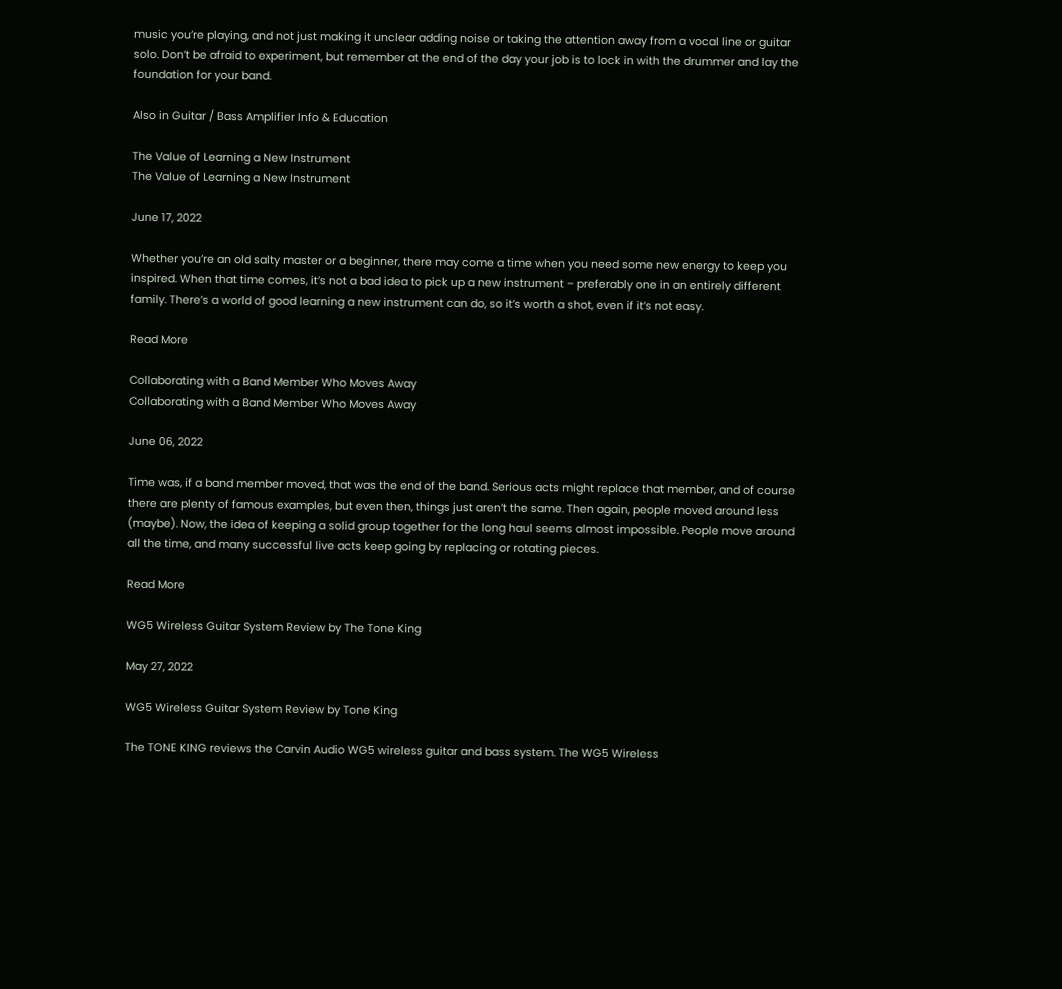music you’re playing, and not just making it unclear adding noise or taking the attention away from a vocal line or guitar solo. Don’t be afraid to experiment, but remember at the end of the day your job is to lock in with the drummer and lay the foundation for your band.

Also in Guitar / Bass Amplifier Info & Education

The Value of Learning a New Instrument
The Value of Learning a New Instrument

June 17, 2022

Whether you’re an old salty master or a beginner, there may come a time when you need some new energy to keep you inspired. When that time comes, it’s not a bad idea to pick up a new instrument – preferably one in an entirely different family. There’s a world of good learning a new instrument can do, so it’s worth a shot, even if it’s not easy.

Read More

Collaborating with a Band Member Who Moves Away
Collaborating with a Band Member Who Moves Away

June 06, 2022

Time was, if a band member moved, that was the end of the band. Serious acts might replace that member, and of course there are plenty of famous examples, but even then, things just aren’t the same. Then again, people moved around less (maybe). Now, the idea of keeping a solid group together for the long haul seems almost impossible. People move around all the time, and many successful live acts keep going by replacing or rotating pieces.

Read More

WG5 Wireless Guitar System Review by The Tone King

May 27, 2022

WG5 Wireless Guitar System Review by Tone King

The TONE KING reviews the Carvin Audio WG5 wireless guitar and bass system. The WG5 Wireless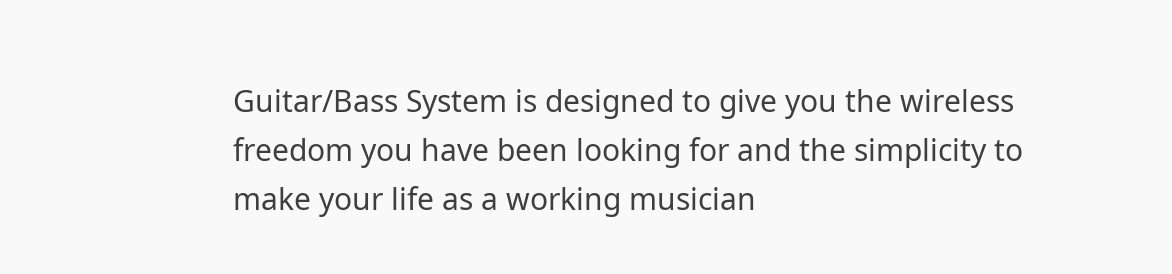Guitar/Bass System is designed to give you the wireless freedom you have been looking for and the simplicity to make your life as a working musician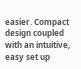easier. Compact design coupled with an intuitive, easy set up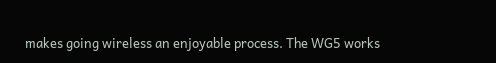makes going wireless an enjoyable process. The WG5 works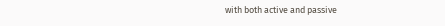with both active and passive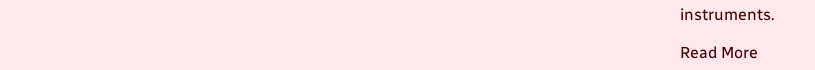instruments.

Read More